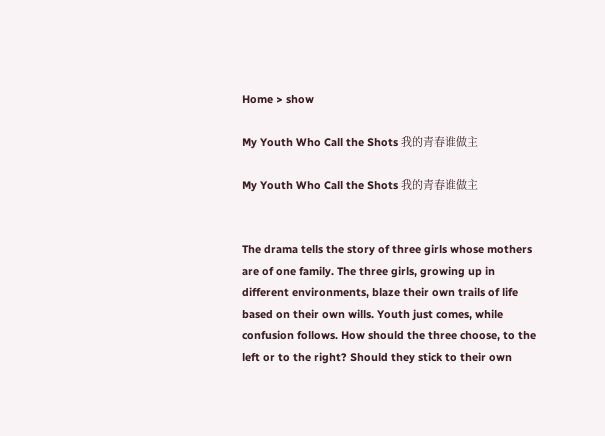Home > show

My Youth Who Call the Shots 我的青春谁做主

My Youth Who Call the Shots 我的青春谁做主


The drama tells the story of three girls whose mothers are of one family. The three girls, growing up in different environments, blaze their own trails of life based on their own wills. Youth just comes, while confusion follows. How should the three choose, to the left or to the right? Should they stick to their own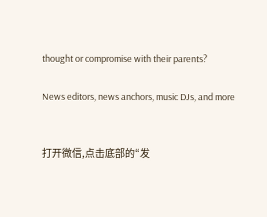thought or compromise with their parents?

News editors, news anchors, music DJs, and more


打开微信,点击底部的“发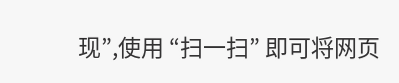现”,使用 “扫一扫” 即可将网页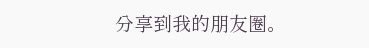分享到我的朋友圈。